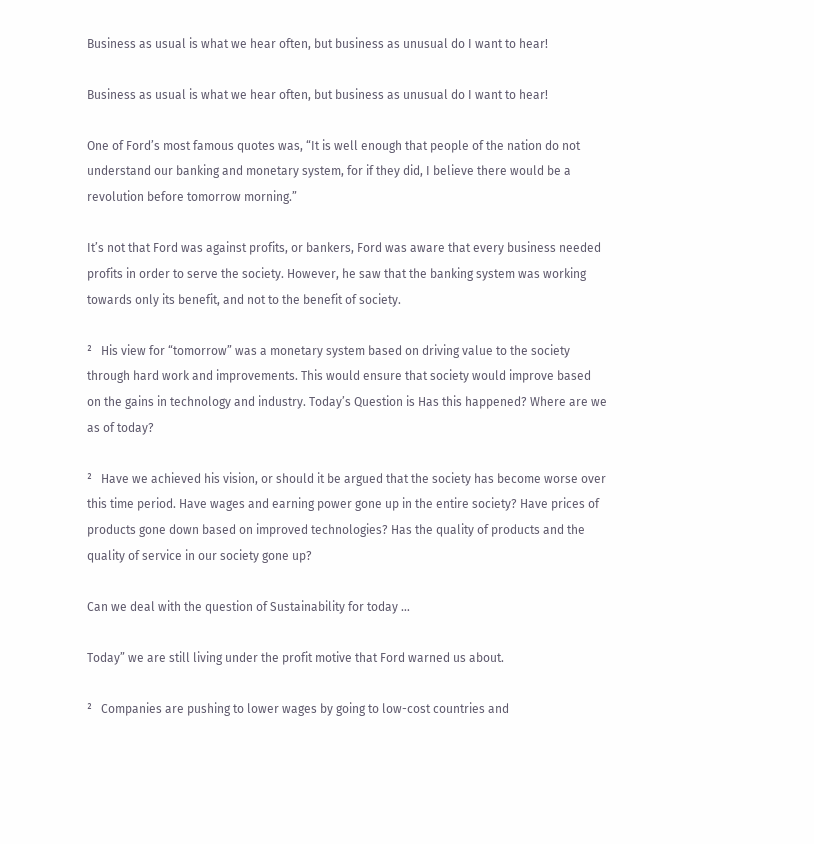Business as usual is what we hear often, but business as unusual do I want to hear!

Business as usual is what we hear often, but business as unusual do I want to hear!

One of Ford’s most famous quotes was, “It is well enough that people of the nation do not understand our banking and monetary system, for if they did, I believe there would be a revolution before tomorrow morning.”

It’s not that Ford was against profits, or bankers, Ford was aware that every business needed profits in order to serve the society. However, he saw that the banking system was working towards only its benefit, and not to the benefit of society.

²   His view for “tomorrow” was a monetary system based on driving value to the society through hard work and improvements. This would ensure that society would improve based on the gains in technology and industry. Today’s Question is Has this happened? Where are we as of today?

²   Have we achieved his vision, or should it be argued that the society has become worse over this time period. Have wages and earning power gone up in the entire society? Have prices of products gone down based on improved technologies? Has the quality of products and the quality of service in our society gone up?

Can we deal with the question of Sustainability for today …

Today” we are still living under the profit motive that Ford warned us about.

²   Companies are pushing to lower wages by going to low-cost countries and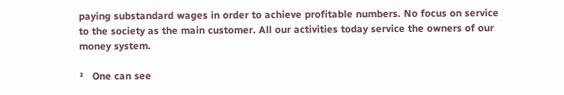paying substandard wages in order to achieve profitable numbers. No focus on service to the society as the main customer. All our activities today service the owners of our money system.

²   One can see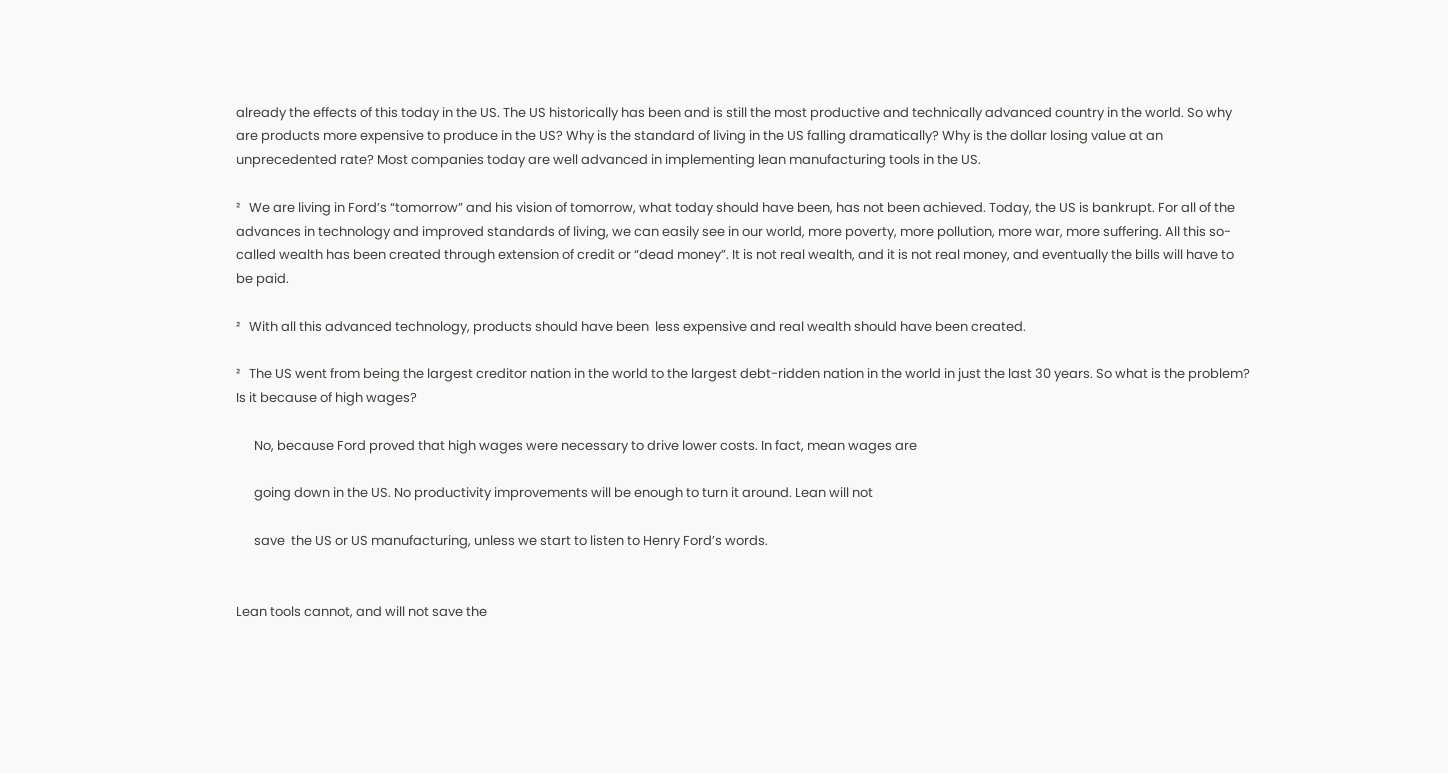already the effects of this today in the US. The US historically has been and is still the most productive and technically advanced country in the world. So why are products more expensive to produce in the US? Why is the standard of living in the US falling dramatically? Why is the dollar losing value at an unprecedented rate? Most companies today are well advanced in implementing lean manufacturing tools in the US.

²   We are living in Ford’s “tomorrow” and his vision of tomorrow, what today should have been, has not been achieved. Today, the US is bankrupt. For all of the advances in technology and improved standards of living, we can easily see in our world, more poverty, more pollution, more war, more suffering. All this so-called wealth has been created through extension of credit or “dead money”. It is not real wealth, and it is not real money, and eventually the bills will have to be paid.

²   With all this advanced technology, products should have been  less expensive and real wealth should have been created.

²   The US went from being the largest creditor nation in the world to the largest debt-ridden nation in the world in just the last 30 years. So what is the problem? Is it because of high wages?

      No, because Ford proved that high wages were necessary to drive lower costs. In fact, mean wages are

      going down in the US. No productivity improvements will be enough to turn it around. Lean will not

      save  the US or US manufacturing, unless we start to listen to Henry Ford’s words.


Lean tools cannot, and will not save the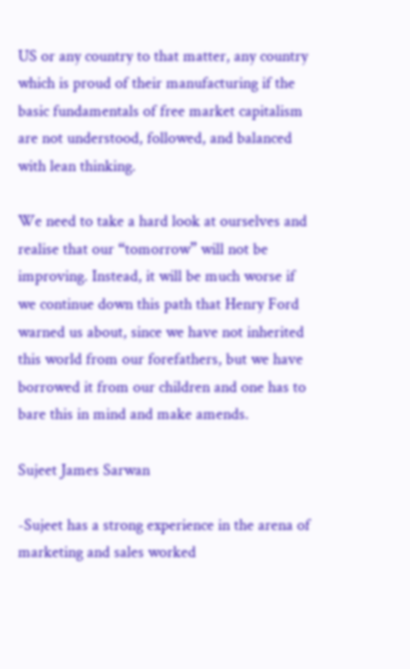US or any country to that matter, any country which is proud of their manufacturing if the basic fundamentals of free market capitalism are not understood, followed, and balanced with lean thinking.

We need to take a hard look at ourselves and realise that our “tomorrow” will not be improving. Instead, it will be much worse if we continue down this path that Henry Ford warned us about, since we have not inherited this world from our forefathers, but we have borrowed it from our children and one has to bare this in mind and make amends.

Sujeet James Sarwan

-Sujeet has a strong experience in the arena of marketing and sales worked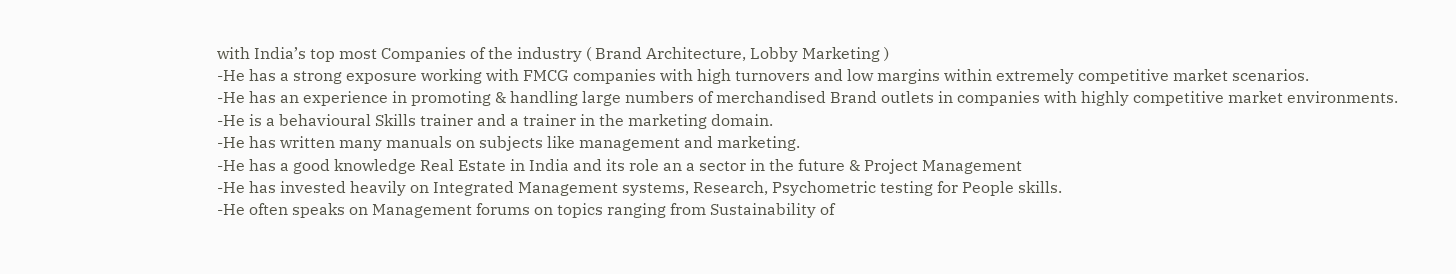with India’s top most Companies of the industry ( Brand Architecture, Lobby Marketing )
-He has a strong exposure working with FMCG companies with high turnovers and low margins within extremely competitive market scenarios.
-He has an experience in promoting & handling large numbers of merchandised Brand outlets in companies with highly competitive market environments.
-He is a behavioural Skills trainer and a trainer in the marketing domain.
-He has written many manuals on subjects like management and marketing.
-He has a good knowledge Real Estate in India and its role an a sector in the future & Project Management
-He has invested heavily on Integrated Management systems, Research, Psychometric testing for People skills.
-He often speaks on Management forums on topics ranging from Sustainability of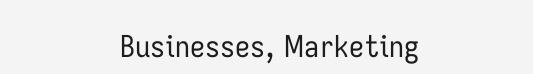Businesses, Marketing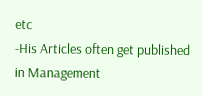etc
-His Articles often get published in Management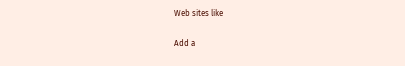Web sites like

Add a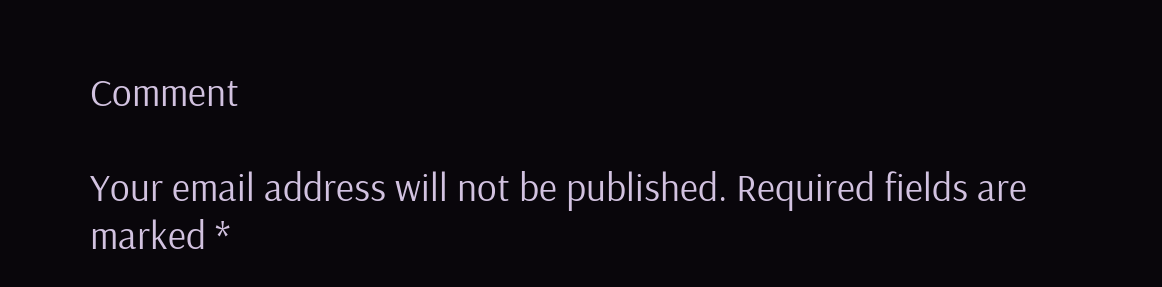Comment

Your email address will not be published. Required fields are marked *